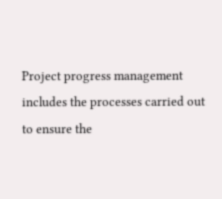Project progress management includes the processes carried out to ensure the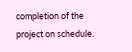completion of the project on schedule.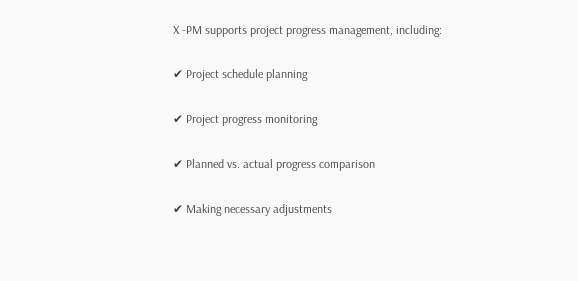X -PM supports project progress management, including:

✔ Project schedule planning

✔ Project progress monitoring

✔ Planned vs. actual progress comparison

✔ Making necessary adjustments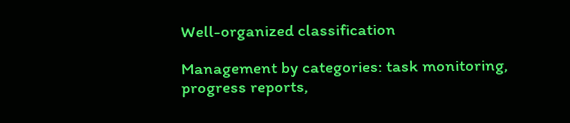Well-organized classification

Management by categories: task monitoring, progress reports,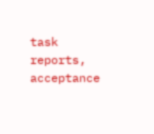task reports, acceptance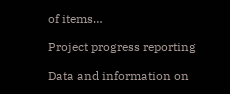of items…

Project progress reporting

Data and information on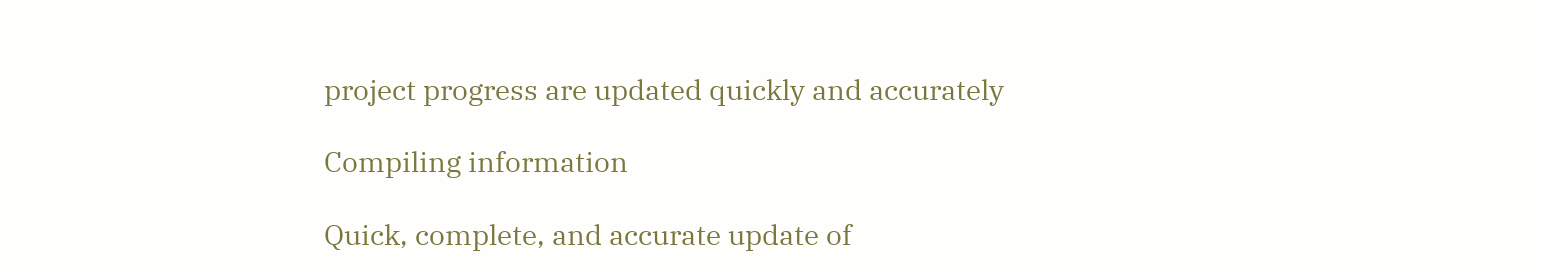project progress are updated quickly and accurately

Compiling information

Quick, complete, and accurate update of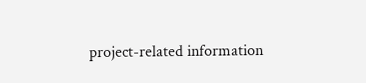project-related information